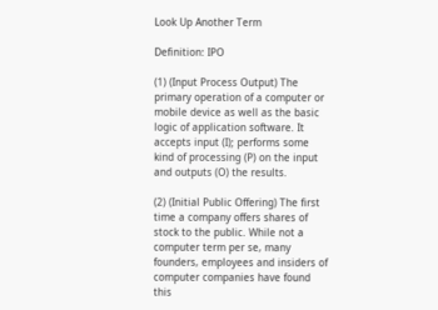Look Up Another Term

Definition: IPO

(1) (Input Process Output) The primary operation of a computer or mobile device as well as the basic logic of application software. It accepts input (I); performs some kind of processing (P) on the input and outputs (O) the results.

(2) (Initial Public Offering) The first time a company offers shares of stock to the public. While not a computer term per se, many founders, employees and insiders of computer companies have found this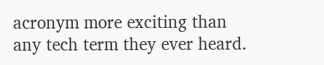acronym more exciting than any tech term they ever heard.